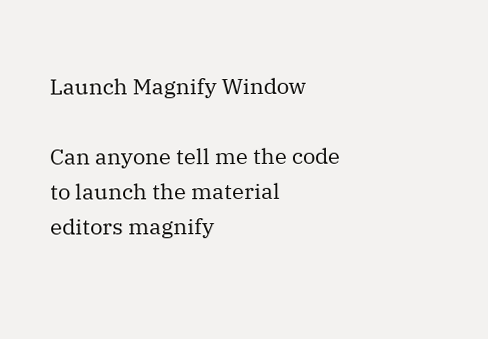Launch Magnify Window

Can anyone tell me the code to launch the material editors magnify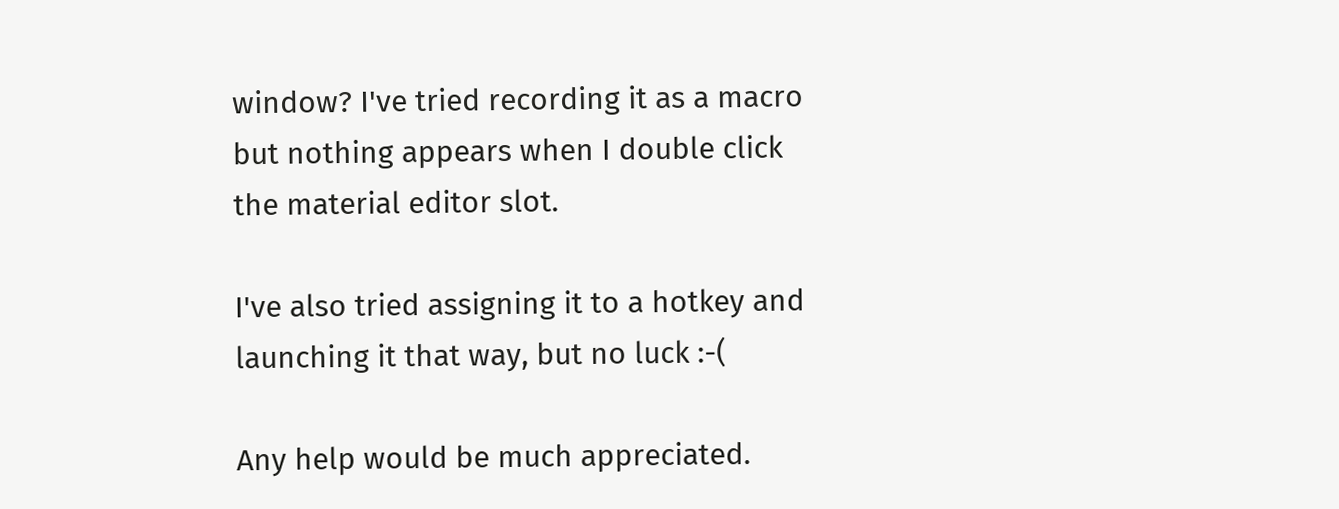window? I've tried recording it as a macro but nothing appears when I double click the material editor slot.

I've also tried assigning it to a hotkey and launching it that way, but no luck :-(

Any help would be much appreciated.